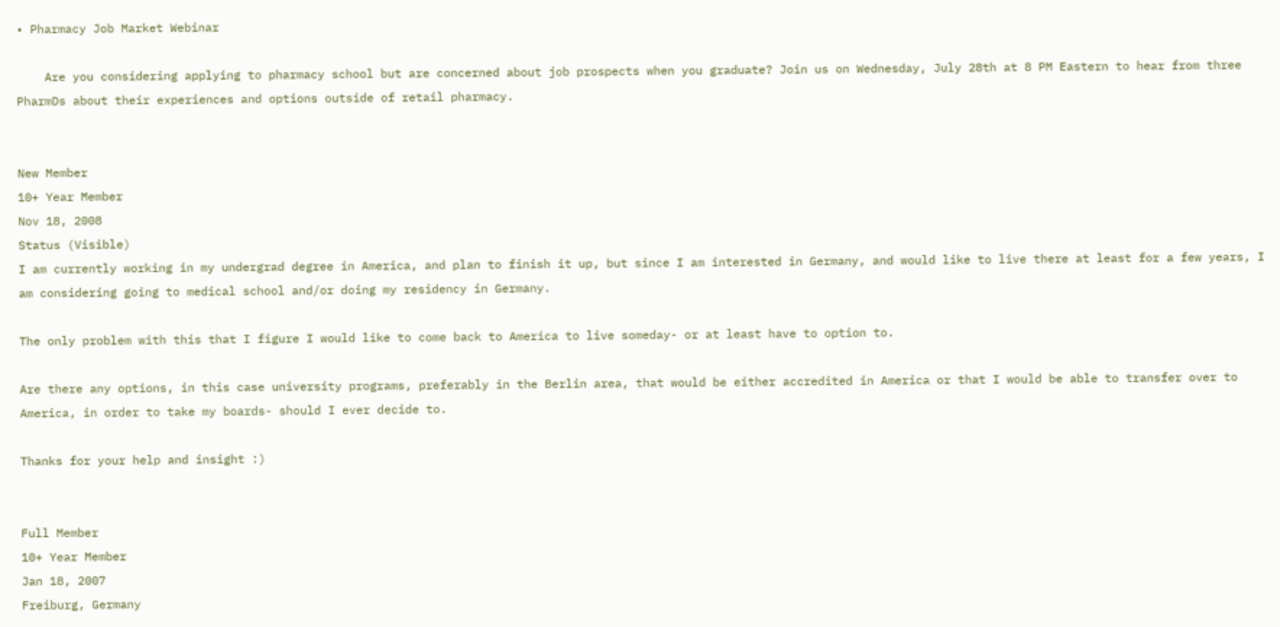• Pharmacy Job Market Webinar

    Are you considering applying to pharmacy school but are concerned about job prospects when you graduate? Join us on Wednesday, July 28th at 8 PM Eastern to hear from three PharmDs about their experiences and options outside of retail pharmacy.


New Member
10+ Year Member
Nov 18, 2008
Status (Visible)
I am currently working in my undergrad degree in America, and plan to finish it up, but since I am interested in Germany, and would like to live there at least for a few years, I am considering going to medical school and/or doing my residency in Germany.

The only problem with this that I figure I would like to come back to America to live someday- or at least have to option to.

Are there any options, in this case university programs, preferably in the Berlin area, that would be either accredited in America or that I would be able to transfer over to America, in order to take my boards- should I ever decide to.

Thanks for your help and insight :)


Full Member
10+ Year Member
Jan 18, 2007
Freiburg, Germany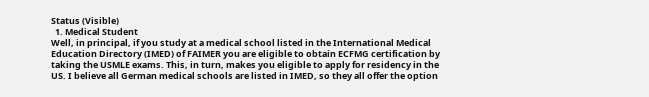Status (Visible)
  1. Medical Student
Well, in principal, if you study at a medical school listed in the International Medical Education Directory (IMED) of FAIMER you are eligible to obtain ECFMG certification by taking the USMLE exams. This, in turn, makes you eligible to apply for residency in the US. I believe all German medical schools are listed in IMED, so they all offer the option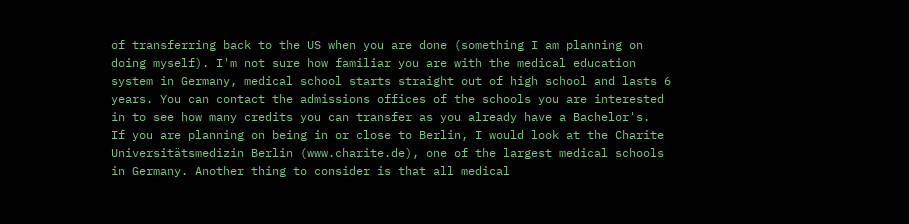of transferring back to the US when you are done (something I am planning on doing myself). I'm not sure how familiar you are with the medical education system in Germany, medical school starts straight out of high school and lasts 6 years. You can contact the admissions offices of the schools you are interested in to see how many credits you can transfer as you already have a Bachelor's.
If you are planning on being in or close to Berlin, I would look at the Charite Universitätsmedizin Berlin (www.charite.de), one of the largest medical schools in Germany. Another thing to consider is that all medical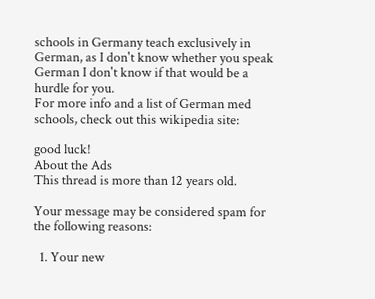schools in Germany teach exclusively in German, as I don't know whether you speak German I don't know if that would be a hurdle for you.
For more info and a list of German med schools, check out this wikipedia site:

good luck!
About the Ads
This thread is more than 12 years old.

Your message may be considered spam for the following reasons:

  1. Your new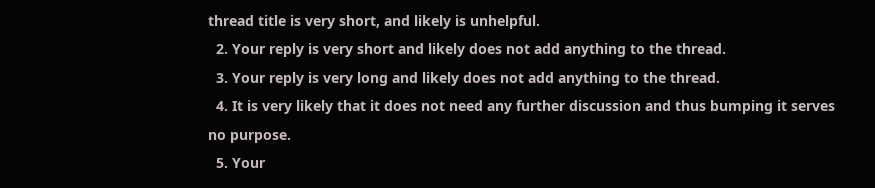thread title is very short, and likely is unhelpful.
  2. Your reply is very short and likely does not add anything to the thread.
  3. Your reply is very long and likely does not add anything to the thread.
  4. It is very likely that it does not need any further discussion and thus bumping it serves no purpose.
  5. Your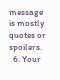message is mostly quotes or spoilers.
  6. Your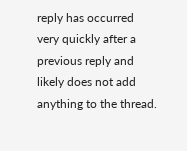reply has occurred very quickly after a previous reply and likely does not add anything to the thread.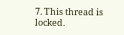7. This thread is locked.